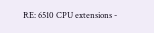RE: 6510 CPU extensions -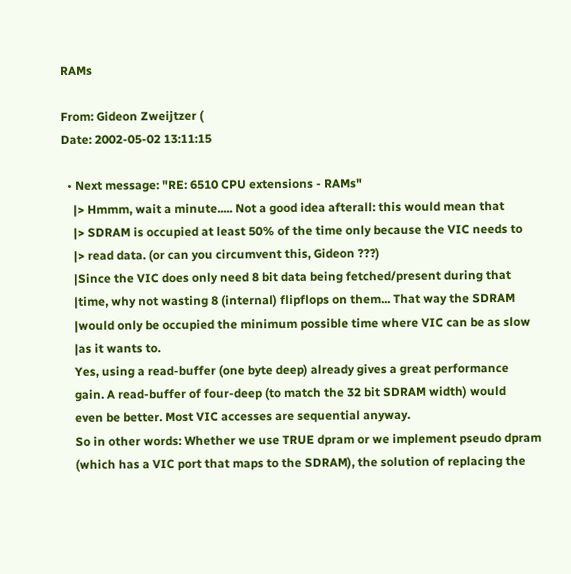RAMs

From: Gideon Zweijtzer (
Date: 2002-05-02 13:11:15

  • Next message: "RE: 6510 CPU extensions - RAMs"
    |> Hmmm, wait a minute..... Not a good idea afterall: this would mean that
    |> SDRAM is occupied at least 50% of the time only because the VIC needs to
    |> read data. (or can you circumvent this, Gideon ???)
    |Since the VIC does only need 8 bit data being fetched/present during that
    |time, why not wasting 8 (internal) flipflops on them... That way the SDRAM
    |would only be occupied the minimum possible time where VIC can be as slow
    |as it wants to.
    Yes, using a read-buffer (one byte deep) already gives a great performance
    gain. A read-buffer of four-deep (to match the 32 bit SDRAM width) would
    even be better. Most VIC accesses are sequential anyway.
    So in other words: Whether we use TRUE dpram or we implement pseudo dpram
    (which has a VIC port that maps to the SDRAM), the solution of replacing the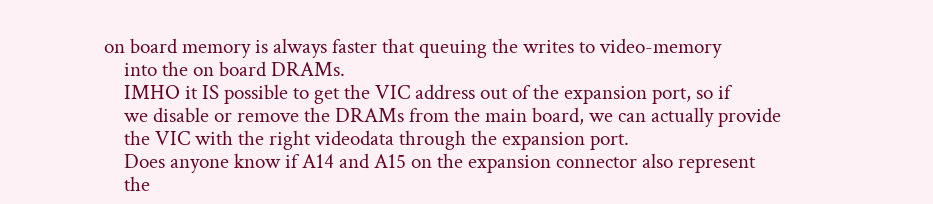on board memory is always faster that queuing the writes to video-memory
    into the on board DRAMs.
    IMHO it IS possible to get the VIC address out of the expansion port, so if
    we disable or remove the DRAMs from the main board, we can actually provide
    the VIC with the right videodata through the expansion port.
    Does anyone know if A14 and A15 on the expansion connector also represent
    the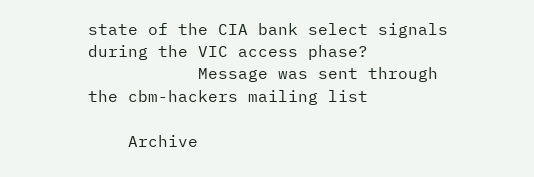state of the CIA bank select signals during the VIC access phase?
           Message was sent through the cbm-hackers mailing list

    Archive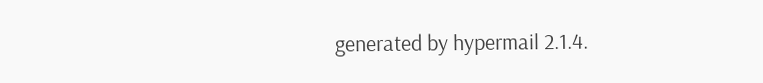generated by hypermail 2.1.4.